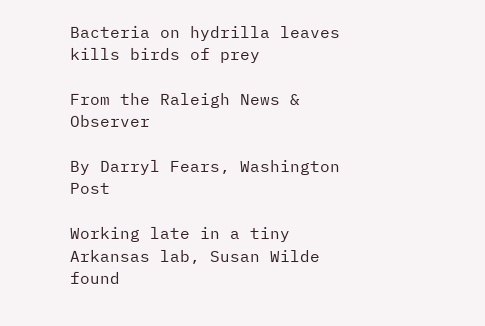Bacteria on hydrilla leaves kills birds of prey

From the Raleigh News & Observer

By Darryl Fears, Washington Post

Working late in a tiny Arkansas lab, Susan Wilde found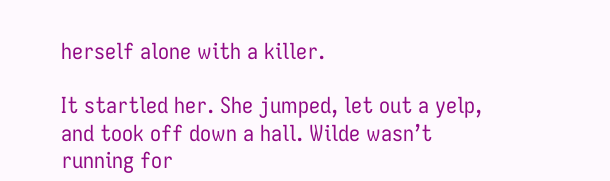herself alone with a killer.

It startled her. She jumped, let out a yelp, and took off down a hall. Wilde wasn’t running for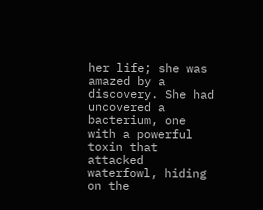her life; she was amazed by a discovery. She had uncovered a bacterium, one with a powerful toxin that attacked waterfowl, hiding on the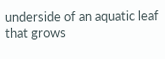underside of an aquatic leaf that grows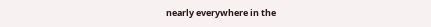nearly everywhere in the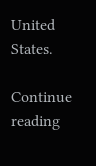United States.

Continue reading